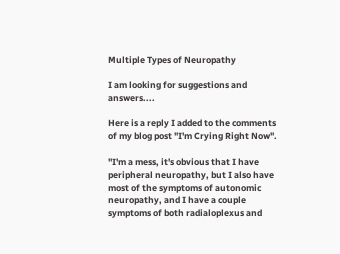Multiple Types of Neuropathy

I am looking for suggestions and answers....

Here is a reply I added to the comments of my blog post "I'm Crying Right Now".

"I'm a mess, it's obvious that I have peripheral neuropathy, but I also have most of the symptoms of autonomic neuropathy, and I have a couple symptoms of both radialoplexus and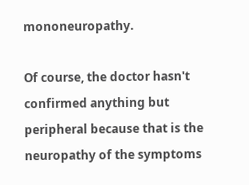mononeuropathy.

Of course, the doctor hasn't confirmed anything but peripheral because that is the neuropathy of the symptoms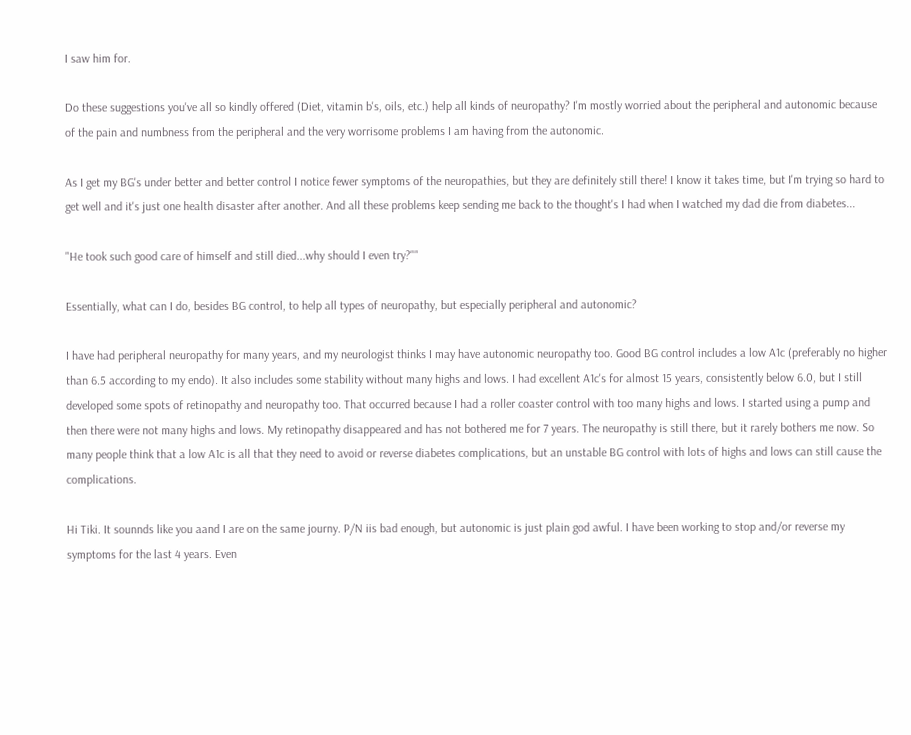I saw him for.

Do these suggestions you've all so kindly offered (Diet, vitamin b's, oils, etc.) help all kinds of neuropathy? I'm mostly worried about the peripheral and autonomic because of the pain and numbness from the peripheral and the very worrisome problems I am having from the autonomic.

As I get my BG's under better and better control I notice fewer symptoms of the neuropathies, but they are definitely still there! I know it takes time, but I'm trying so hard to get well and it's just one health disaster after another. And all these problems keep sending me back to the thought's I had when I watched my dad die from diabetes...

"He took such good care of himself and still died...why should I even try?""

Essentially, what can I do, besides BG control, to help all types of neuropathy, but especially peripheral and autonomic?

I have had peripheral neuropathy for many years, and my neurologist thinks I may have autonomic neuropathy too. Good BG control includes a low A1c (preferably no higher than 6.5 according to my endo). It also includes some stability without many highs and lows. I had excellent A1c's for almost 15 years, consistently below 6.0, but I still developed some spots of retinopathy and neuropathy too. That occurred because I had a roller coaster control with too many highs and lows. I started using a pump and then there were not many highs and lows. My retinopathy disappeared and has not bothered me for 7 years. The neuropathy is still there, but it rarely bothers me now. So many people think that a low A1c is all that they need to avoid or reverse diabetes complications, but an unstable BG control with lots of highs and lows can still cause the complications.

Hi Tiki. It sounnds like you aand I are on the same journy. P/N iis bad enough, but autonomic is just plain god awful. I have been working to stop and/or reverse my symptoms for the last 4 years. Even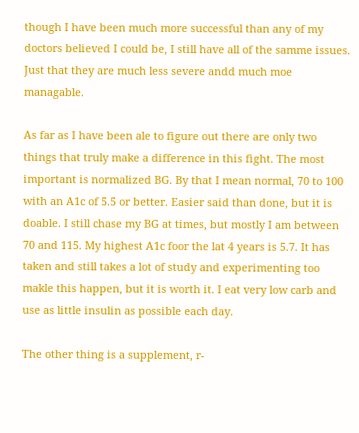though I have been much more successful than any of my doctors believed I could be, I still have all of the samme issues. Just that they are much less severe andd much moe managable.

As far as I have been ale to figure out there are only two things that truly make a difference in this fight. The most important is normalized BG. By that I mean normal, 70 to 100 with an A1c of 5.5 or better. Easier said than done, but it is doable. I still chase my BG at times, but mostly I am between 70 and 115. My highest A1c foor the lat 4 years is 5.7. It has taken and still takes a lot of study and experimenting too makle this happen, but it is worth it. I eat very low carb and use as little insulin as possible each day.

The other thing is a supplement, r-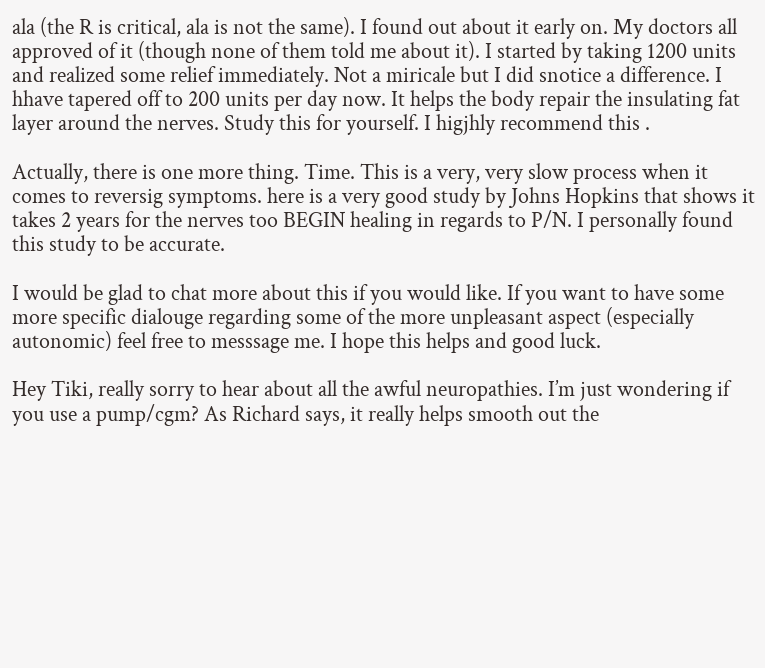ala (the R is critical, ala is not the same). I found out about it early on. My doctors all approved of it (though none of them told me about it). I started by taking 1200 units and realized some relief immediately. Not a miricale but I did snotice a difference. I hhave tapered off to 200 units per day now. It helps the body repair the insulating fat layer around the nerves. Study this for yourself. I higjhly recommend this .

Actually, there is one more thing. Time. This is a very, very slow process when it comes to reversig symptoms. here is a very good study by Johns Hopkins that shows it takes 2 years for the nerves too BEGIN healing in regards to P/N. I personally found this study to be accurate.

I would be glad to chat more about this if you would like. If you want to have some more specific dialouge regarding some of the more unpleasant aspect (especially autonomic) feel free to messsage me. I hope this helps and good luck.

Hey Tiki, really sorry to hear about all the awful neuropathies. I’m just wondering if you use a pump/cgm? As Richard says, it really helps smooth out the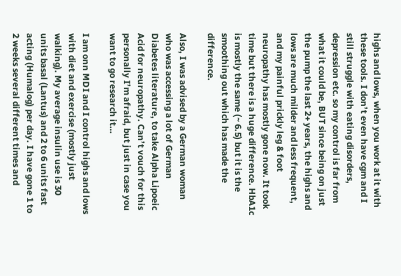highs and lows, when you work at it with these tools. I don’t even have cgm and I still struggle with eating disorders, depression etc. so my control is far from what it could be, BUT since being on just the pump the last 2+ years, the highs and lows are much milder and less frequent, and my painful prickly leg & foot neuropathy has mostly gone now. It took time but there is a huge difference. HbA1c is mostly the same (~ 6.5) but it is the smoothing out which has made the difference.

Also, I was advised by a German woman who was accessing a lot of German Diabetes literature, to take Alpha Lipoeic Acid for neuropathy. Can’t vouch for this personally I’m afraid, but just in case you want to go research it…

I am onn MDI and I control highs and lows with diet and exercise (mostly just walking). My average insulin use is 30 units basal (Lantus) and 2 to 6 units fast acting (Humalog) per day. I have gone 1 to 2 weeks several different times and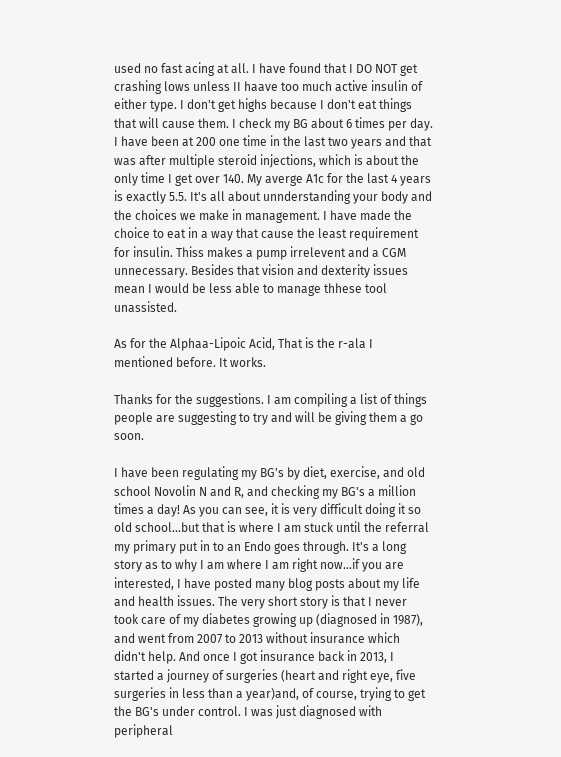used no fast acing at all. I have found that I DO NOT get crashing lows unless II haave too much active insulin of either type. I don't get highs because I don't eat things that will cause them. I check my BG about 6 times per day. I have been at 200 one time in the last two years and that was after multiple steroid injections, which is about the only time I get over 140. My averge A1c for the last 4 years is exactly 5.5. It's all about unnderstanding your body and the choices we make in management. I have made the choice to eat in a way that cause the least requirement for insulin. Thiss makes a pump irrelevent and a CGM unnecessary. Besides that vision and dexterity issues mean I would be less able to manage thhese tool unassisted.

As for the Alphaa-Lipoic Acid, That is the r-ala I mentioned before. It works.

Thanks for the suggestions. I am compiling a list of things people are suggesting to try and will be giving them a go soon.

I have been regulating my BG's by diet, exercise, and old school Novolin N and R, and checking my BG's a million times a day! As you can see, it is very difficult doing it so old school...but that is where I am stuck until the referral my primary put in to an Endo goes through. It's a long story as to why I am where I am right now...if you are interested, I have posted many blog posts about my life and health issues. The very short story is that I never took care of my diabetes growing up (diagnosed in 1987), and went from 2007 to 2013 without insurance which didn't help. And once I got insurance back in 2013, I started a journey of surgeries (heart and right eye, five surgeries in less than a year)and, of course, trying to get the BG's under control. I was just diagnosed with peripheral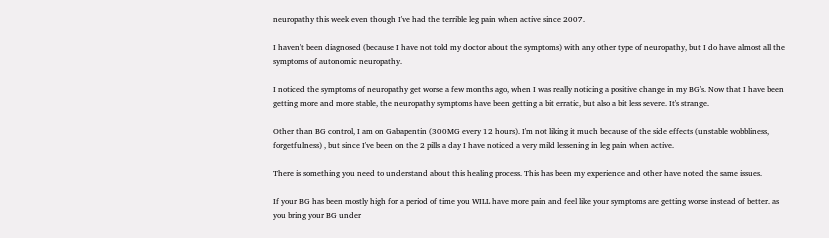neuropathy this week even though I've had the terrible leg pain when active since 2007.

I haven't been diagnosed (because I have not told my doctor about the symptoms) with any other type of neuropathy, but I do have almost all the symptoms of autonomic neuropathy.

I noticed the symptoms of neuropathy get worse a few months ago, when I was really noticing a positive change in my BG's. Now that I have been getting more and more stable, the neuropathy symptoms have been getting a bit erratic, but also a bit less severe. It's strange.

Other than BG control, I am on Gabapentin (300MG every 12 hours). I'm not liking it much because of the side effects (unstable wobbliness, forgetfulness) , but since I've been on the 2 pills a day I have noticed a very mild lessening in leg pain when active.

There is something you need to understand about this healing process. This has been my experience and other have noted the same issues.

If your BG has been mostly high for a period of time you WILL have more pain and feel like your symptoms are getting worse instead of better. as you bring your BG under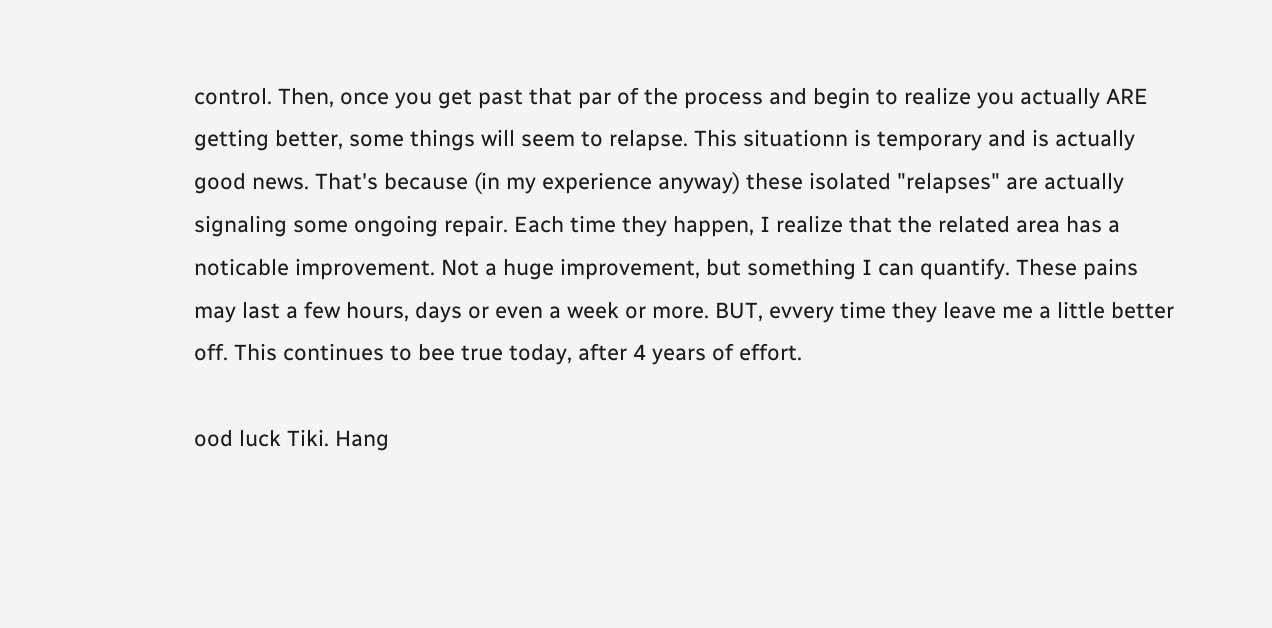control. Then, once you get past that par of the process and begin to realize you actually ARE getting better, some things will seem to relapse. This situationn is temporary and is actually good news. That's because (in my experience anyway) these isolated "relapses" are actually signaling some ongoing repair. Each time they happen, I realize that the related area has a noticable improvement. Not a huge improvement, but something I can quantify. These pains may last a few hours, days or even a week or more. BUT, evvery time they leave me a little better off. This continues to bee true today, after 4 years of effort.

ood luck Tiki. Hang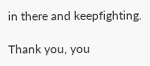in there and keepfighting.

Thank you, you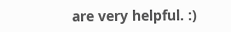are very helpful. :)